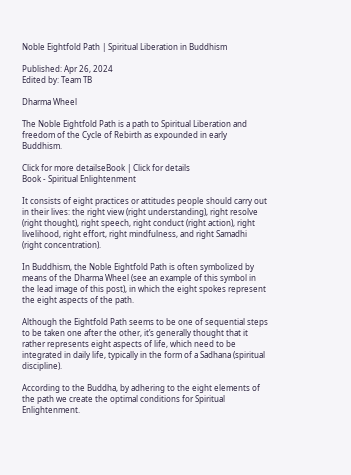Noble Eightfold Path | Spiritual Liberation in Buddhism

Published: Apr 26, 2024
Edited by: Team TB

Dharma Wheel

The Noble Eightfold Path is a path to Spiritual Liberation and freedom of the Cycle of Rebirth as expounded in early Buddhism.

Click for more detailseBook | Click for details
Book - Spiritual Enlightenment

It consists of eight practices or attitudes people should carry out in their lives: the right view (right understanding), right resolve (right thought), right speech, right conduct (right action), right livelihood, right effort, right mindfulness, and right Samadhi (right concentration).

In Buddhism, the Noble Eightfold Path is often symbolized by means of the Dharma Wheel (see an example of this symbol in the lead image of this post), in which the eight spokes represent the eight aspects of the path.

Although the Eightfold Path seems to be one of sequential steps to be taken one after the other, it’s generally thought that it rather represents eight aspects of life, which need to be integrated in daily life, typically in the form of a Sadhana (spiritual discipline).

According to the Buddha, by adhering to the eight elements of the path we create the optimal conditions for Spiritual Enlightenment.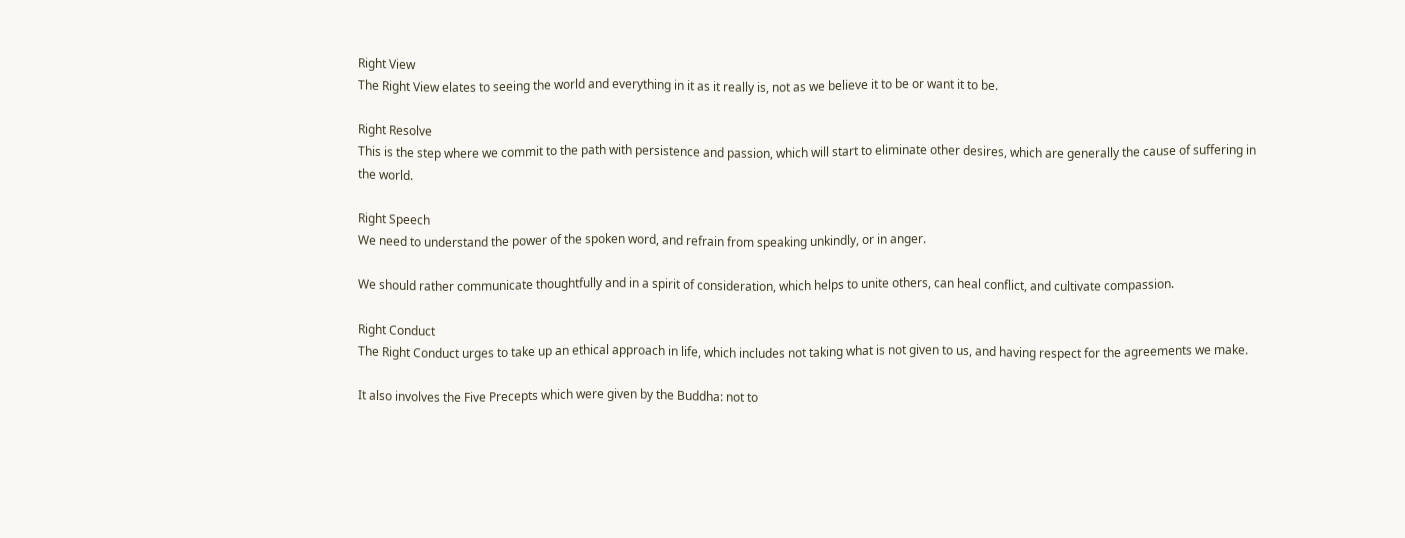Right View
The Right View elates to seeing the world and everything in it as it really is, not as we believe it to be or want it to be.

Right Resolve
This is the step where we commit to the path with persistence and passion, which will start to eliminate other desires, which are generally the cause of suffering in the world.

Right Speech
We need to understand the power of the spoken word, and refrain from speaking unkindly, or in anger.

We should rather communicate thoughtfully and in a spirit of consideration, which helps to unite others, can heal conflict, and cultivate compassion.

Right Conduct
The Right Conduct urges to take up an ethical approach in life, which includes not taking what is not given to us, and having respect for the agreements we make.

It also involves the Five Precepts which were given by the Buddha: not to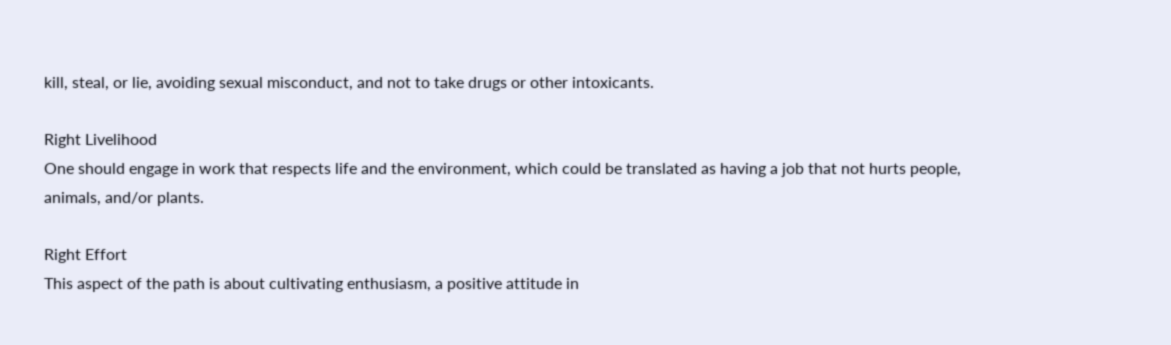kill, steal, or lie, avoiding sexual misconduct, and not to take drugs or other intoxicants.

Right Livelihood
One should engage in work that respects life and the environment, which could be translated as having a job that not hurts people, animals, and/or plants.

Right Effort
This aspect of the path is about cultivating enthusiasm, a positive attitude in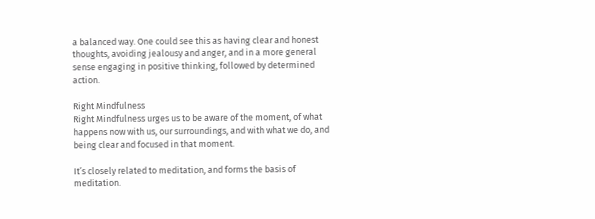a balanced way. One could see this as having clear and honest thoughts, avoiding jealousy and anger, and in a more general sense engaging in positive thinking, followed by determined action.

Right Mindfulness
Right Mindfulness urges us to be aware of the moment, of what happens now with us, our surroundings, and with what we do, and being clear and focused in that moment.

It’s closely related to meditation, and forms the basis of meditation.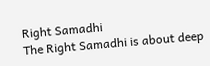Right Samadhi
The Right Samadhi is about deep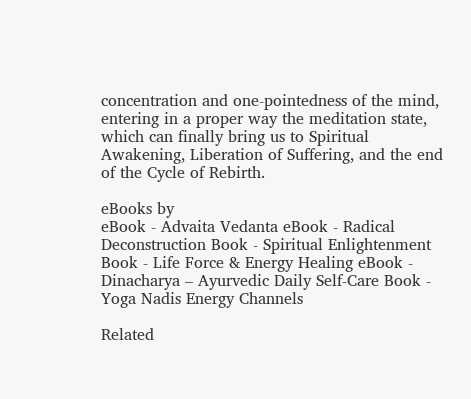concentration and one-pointedness of the mind, entering in a proper way the meditation state, which can finally bring us to Spiritual Awakening, Liberation of Suffering, and the end of the Cycle of Rebirth.

eBooks by
eBook - Advaita Vedanta eBook - Radical Deconstruction Book - Spiritual Enlightenment Book - Life Force & Energy Healing eBook - Dinacharya – Ayurvedic Daily Self-Care Book - Yoga Nadis Energy Channels

Related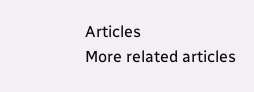Articles
More related articles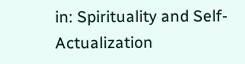in: Spirituality and Self-Actualization